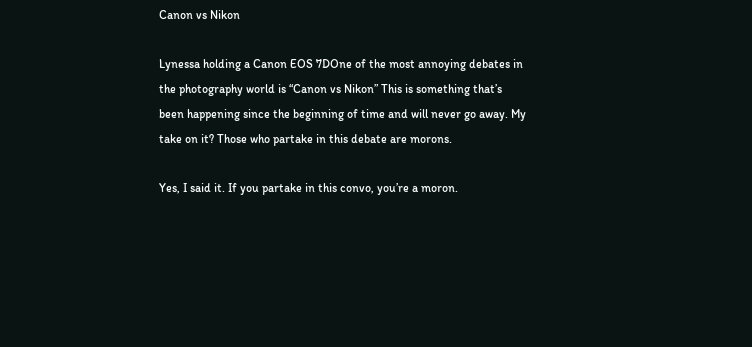Canon vs Nikon

Lynessa holding a Canon EOS 7DOne of the most annoying debates in the photography world is “Canon vs Nikon” This is something that’s been happening since the beginning of time and will never go away. My take on it? Those who partake in this debate are morons.

Yes, I said it. If you partake in this convo, you’re a moron.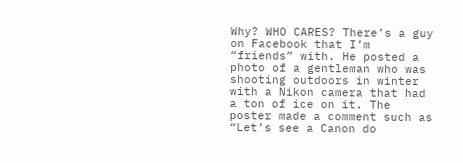Why? WHO CARES? There’s a guy on Facebook that I’m “friends” with. He posted a photo of a gentleman who was shooting outdoors in winter with a Nikon camera that had a ton of ice on it. The poster made a comment such as “Let’s see a Canon do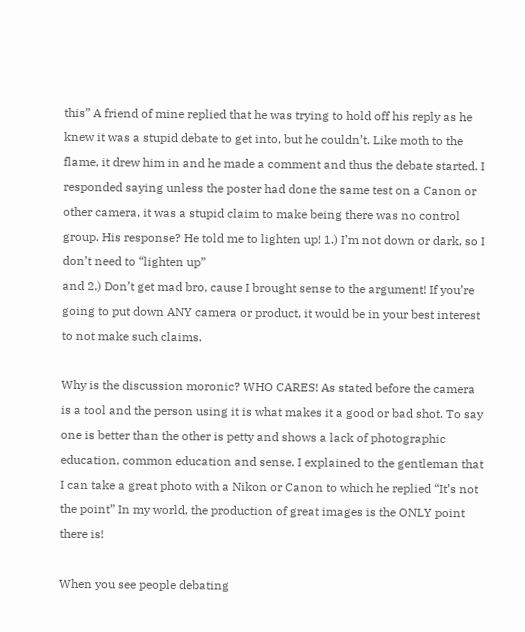this” A friend of mine replied that he was trying to hold off his reply as he knew it was a stupid debate to get into, but he couldn’t. Like moth to the flame, it drew him in and he made a comment and thus the debate started. I responded saying unless the poster had done the same test on a Canon or other camera, it was a stupid claim to make being there was no control group. His response? He told me to lighten up! 1.) I’m not down or dark, so I don’t need to “lighten up”
and 2.) Don’t get mad bro, cause I brought sense to the argument! If you’re going to put down ANY camera or product, it would be in your best interest to not make such claims.

Why is the discussion moronic? WHO CARES! As stated before the camera is a tool and the person using it is what makes it a good or bad shot. To say one is better than the other is petty and shows a lack of photographic education, common education and sense. I explained to the gentleman that I can take a great photo with a Nikon or Canon to which he replied “It’s not the point” In my world, the production of great images is the ONLY point there is!

When you see people debating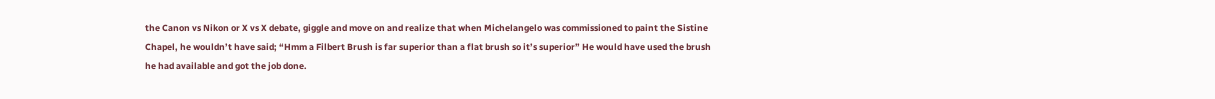the Canon vs Nikon or X vs X debate, giggle and move on and realize that when Michelangelo was commissioned to paint the Sistine Chapel, he wouldn’t have said; “Hmm a Filbert Brush is far superior than a flat brush so it’s superior” He would have used the brush he had available and got the job done.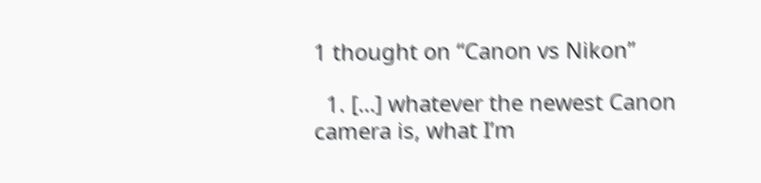1 thought on “Canon vs Nikon”

  1. […] whatever the newest Canon camera is, what I’m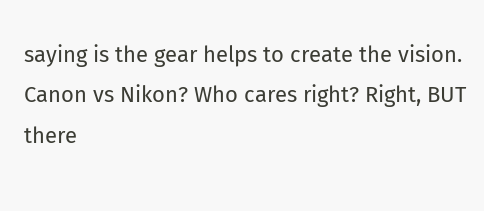saying is the gear helps to create the vision. Canon vs Nikon? Who cares right? Right, BUT there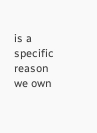is a specific reason we own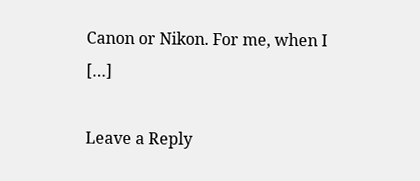Canon or Nikon. For me, when I […]

Leave a Reply